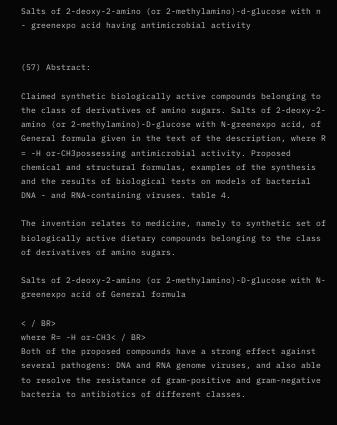Salts of 2-deoxy-2-amino (or 2-methylamino)-d-glucose with n - greenexpo acid having antimicrobial activity


(57) Abstract:

Claimed synthetic biologically active compounds belonging to the class of derivatives of amino sugars. Salts of 2-deoxy-2-amino (or 2-methylamino)-D-glucose with N-greenexpo acid, of General formula given in the text of the description, where R = -H or-CH3possessing antimicrobial activity. Proposed chemical and structural formulas, examples of the synthesis and the results of biological tests on models of bacterial DNA - and RNA-containing viruses. table 4.

The invention relates to medicine, namely to synthetic set of biologically active dietary compounds belonging to the class of derivatives of amino sugars.

Salts of 2-deoxy-2-amino (or 2-methylamino)-D-glucose with N-greenexpo acid of General formula

< / BR>
where R= -H or-CH3< / BR>
Both of the proposed compounds have a strong effect against several pathogens: DNA and RNA genome viruses, and also able to resolve the resistance of gram-positive and gram-negative bacteria to antibiotics of different classes.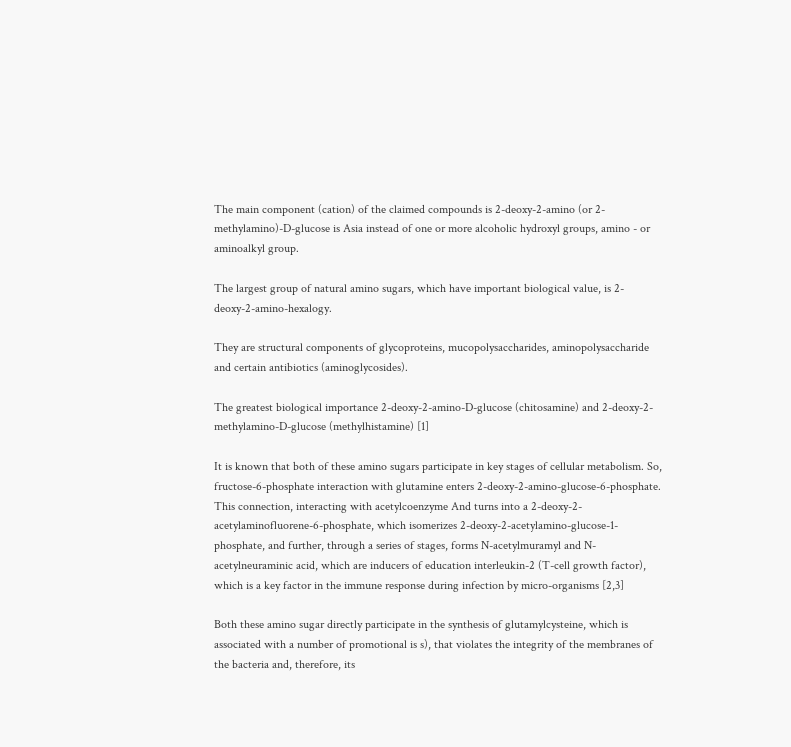The main component (cation) of the claimed compounds is 2-deoxy-2-amino (or 2-methylamino)-D-glucose is Asia instead of one or more alcoholic hydroxyl groups, amino - or aminoalkyl group.

The largest group of natural amino sugars, which have important biological value, is 2-deoxy-2-amino-hexalogy.

They are structural components of glycoproteins, mucopolysaccharides, aminopolysaccharide and certain antibiotics (aminoglycosides).

The greatest biological importance 2-deoxy-2-amino-D-glucose (chitosamine) and 2-deoxy-2-methylamino-D-glucose (methylhistamine) [1]

It is known that both of these amino sugars participate in key stages of cellular metabolism. So, fructose-6-phosphate interaction with glutamine enters 2-deoxy-2-amino-glucose-6-phosphate. This connection, interacting with acetylcoenzyme And turns into a 2-deoxy-2-acetylaminofluorene-6-phosphate, which isomerizes 2-deoxy-2-acetylamino-glucose-1-phosphate, and further, through a series of stages, forms N-acetylmuramyl and N-acetylneuraminic acid, which are inducers of education interleukin-2 (T-cell growth factor), which is a key factor in the immune response during infection by micro-organisms [2,3]

Both these amino sugar directly participate in the synthesis of glutamylcysteine, which is associated with a number of promotional is s), that violates the integrity of the membranes of the bacteria and, therefore, its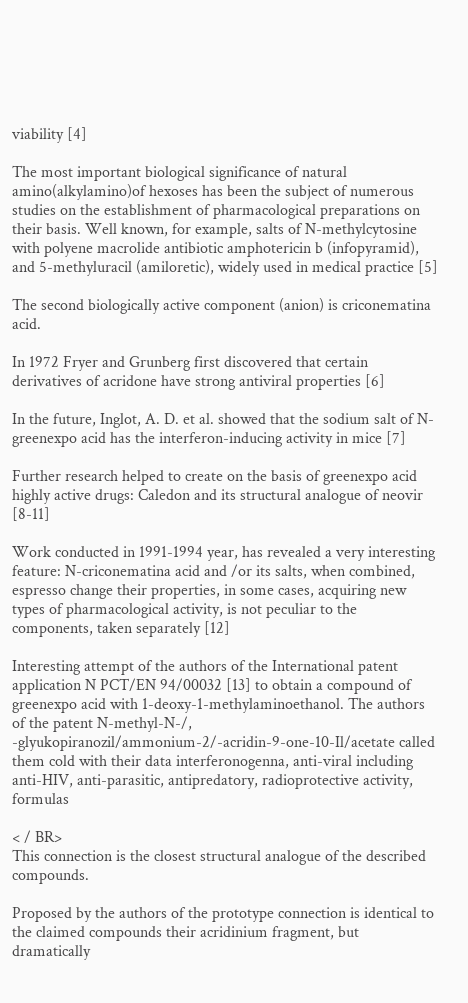viability [4]

The most important biological significance of natural amino(alkylamino)of hexoses has been the subject of numerous studies on the establishment of pharmacological preparations on their basis. Well known, for example, salts of N-methylcytosine with polyene macrolide antibiotic amphotericin b (infopyramid), and 5-methyluracil (amiloretic), widely used in medical practice [5]

The second biologically active component (anion) is criconematina acid.

In 1972 Fryer and Grunberg first discovered that certain derivatives of acridone have strong antiviral properties [6]

In the future, Inglot, A. D. et al. showed that the sodium salt of N-greenexpo acid has the interferon-inducing activity in mice [7]

Further research helped to create on the basis of greenexpo acid highly active drugs: Caledon and its structural analogue of neovir [8-11]

Work conducted in 1991-1994 year, has revealed a very interesting feature: N-criconematina acid and /or its salts, when combined, espresso change their properties, in some cases, acquiring new types of pharmacological activity, is not peculiar to the components, taken separately [12]

Interesting attempt of the authors of the International patent application N PCT/EN 94/00032 [13] to obtain a compound of greenexpo acid with 1-deoxy-1-methylaminoethanol. The authors of the patent N-methyl-N-/, -glyukopiranozil/ammonium-2/-acridin-9-one-10-Il/acetate called them cold with their data interferonogenna, anti-viral including anti-HIV, anti-parasitic, antipredatory, radioprotective activity, formulas

< / BR>
This connection is the closest structural analogue of the described compounds.

Proposed by the authors of the prototype connection is identical to the claimed compounds their acridinium fragment, but dramatically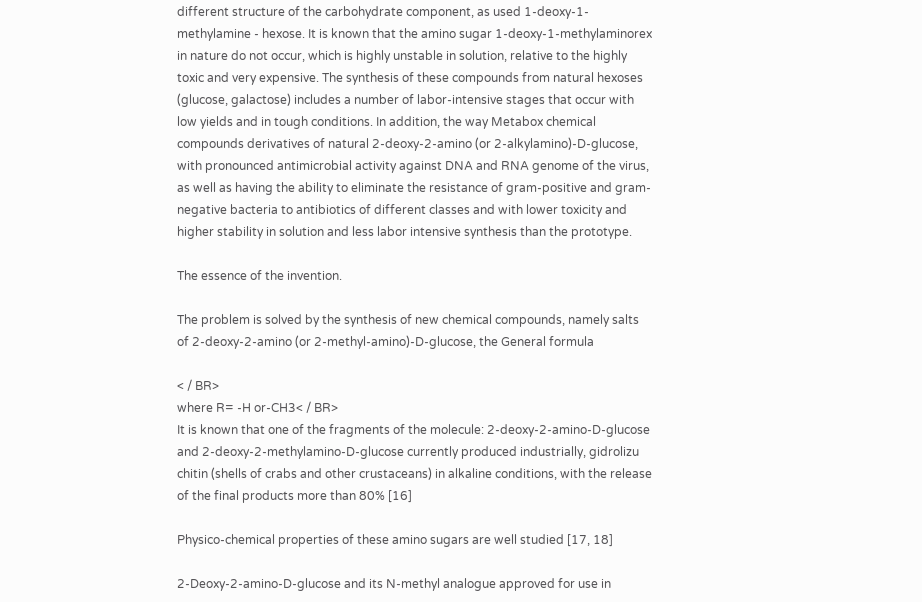different structure of the carbohydrate component, as used 1-deoxy-1-methylamine - hexose. It is known that the amino sugar 1-deoxy-1-methylaminorex in nature do not occur, which is highly unstable in solution, relative to the highly toxic and very expensive. The synthesis of these compounds from natural hexoses (glucose, galactose) includes a number of labor-intensive stages that occur with low yields and in tough conditions. In addition, the way Metabox chemical compounds derivatives of natural 2-deoxy-2-amino (or 2-alkylamino)-D-glucose, with pronounced antimicrobial activity against DNA and RNA genome of the virus, as well as having the ability to eliminate the resistance of gram-positive and gram-negative bacteria to antibiotics of different classes and with lower toxicity and higher stability in solution and less labor intensive synthesis than the prototype.

The essence of the invention.

The problem is solved by the synthesis of new chemical compounds, namely salts of 2-deoxy-2-amino (or 2-methyl-amino)-D-glucose, the General formula

< / BR>
where R= -H or-CH3< / BR>
It is known that one of the fragments of the molecule: 2-deoxy-2-amino-D-glucose and 2-deoxy-2-methylamino-D-glucose currently produced industrially, gidrolizu chitin (shells of crabs and other crustaceans) in alkaline conditions, with the release of the final products more than 80% [16]

Physico-chemical properties of these amino sugars are well studied [17, 18]

2-Deoxy-2-amino-D-glucose and its N-methyl analogue approved for use in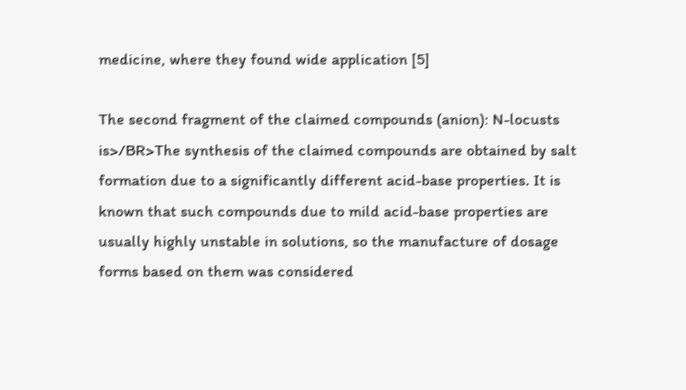medicine, where they found wide application [5]

The second fragment of the claimed compounds (anion): N-locusts is>/BR>The synthesis of the claimed compounds are obtained by salt formation due to a significantly different acid-base properties. It is known that such compounds due to mild acid-base properties are usually highly unstable in solutions, so the manufacture of dosage forms based on them was considered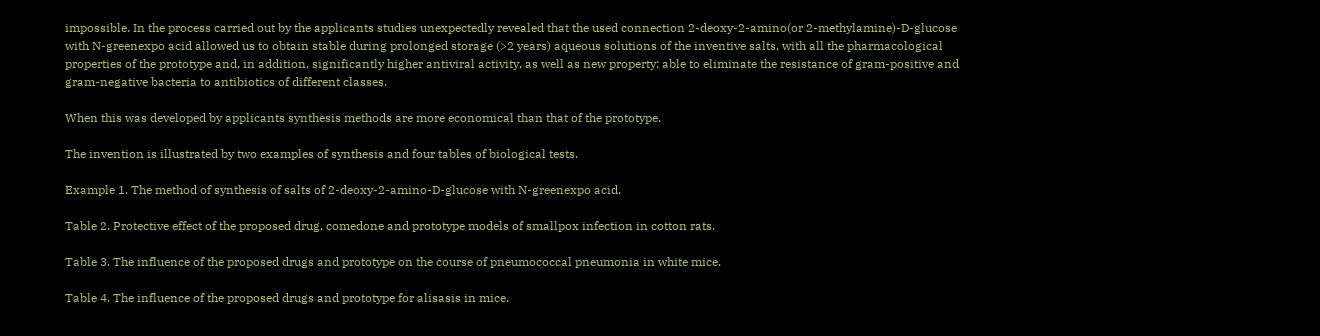impossible. In the process carried out by the applicants studies unexpectedly revealed that the used connection 2-deoxy-2-amino(or 2-methylamine)-D-glucose with N-greenexpo acid allowed us to obtain stable during prolonged storage (>2 years) aqueous solutions of the inventive salts, with all the pharmacological properties of the prototype and, in addition, significantly higher antiviral activity, as well as new property: able to eliminate the resistance of gram-positive and gram-negative bacteria to antibiotics of different classes.

When this was developed by applicants synthesis methods are more economical than that of the prototype.

The invention is illustrated by two examples of synthesis and four tables of biological tests.

Example 1. The method of synthesis of salts of 2-deoxy-2-amino-D-glucose with N-greenexpo acid.

Table 2. Protective effect of the proposed drug, comedone and prototype models of smallpox infection in cotton rats.

Table 3. The influence of the proposed drugs and prototype on the course of pneumococcal pneumonia in white mice.

Table 4. The influence of the proposed drugs and prototype for alisasis in mice.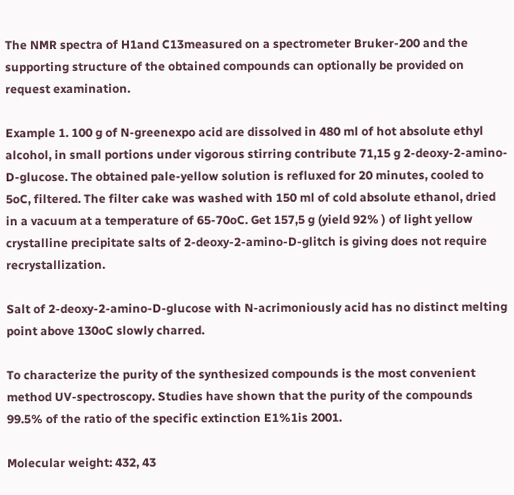The NMR spectra of H1and C13measured on a spectrometer Bruker-200 and the supporting structure of the obtained compounds can optionally be provided on request examination.

Example 1. 100 g of N-greenexpo acid are dissolved in 480 ml of hot absolute ethyl alcohol, in small portions under vigorous stirring contribute 71,15 g 2-deoxy-2-amino-D-glucose. The obtained pale-yellow solution is refluxed for 20 minutes, cooled to 5oC, filtered. The filter cake was washed with 150 ml of cold absolute ethanol, dried in a vacuum at a temperature of 65-70oC. Get 157,5 g (yield 92% ) of light yellow crystalline precipitate salts of 2-deoxy-2-amino-D-glitch is giving does not require recrystallization.

Salt of 2-deoxy-2-amino-D-glucose with N-acrimoniously acid has no distinct melting point above 130oC slowly charred.

To characterize the purity of the synthesized compounds is the most convenient method UV-spectroscopy. Studies have shown that the purity of the compounds 99.5% of the ratio of the specific extinction E1%1is 2001.

Molecular weight: 432, 43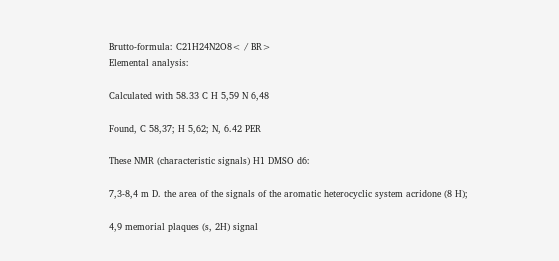Brutto-formula: C21H24N2O8< / BR>
Elemental analysis:

Calculated with 58.33 C H 5,59 N 6,48

Found, C 58,37; H 5,62; N, 6.42 PER

These NMR (characteristic signals) H1 DMSO d6:

7,3-8,4 m D. the area of the signals of the aromatic heterocyclic system acridone (8 H);

4,9 memorial plaques (s, 2H) signal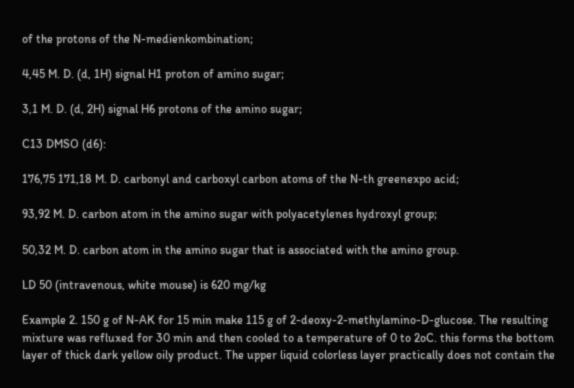of the protons of the N-medienkombination;

4,45 M. D. (d, 1H) signal H1 proton of amino sugar;

3,1 M. D. (d, 2H) signal H6 protons of the amino sugar;

C13 DMSO (d6):

176,75 171,18 M. D. carbonyl and carboxyl carbon atoms of the N-th greenexpo acid;

93,92 M. D. carbon atom in the amino sugar with polyacetylenes hydroxyl group;

50,32 M. D. carbon atom in the amino sugar that is associated with the amino group.

LD 50 (intravenous, white mouse) is 620 mg/kg

Example 2. 150 g of N-AK for 15 min make 115 g of 2-deoxy-2-methylamino-D-glucose. The resulting mixture was refluxed for 30 min and then cooled to a temperature of 0 to 2oC. this forms the bottom layer of thick dark yellow oily product. The upper liquid colorless layer practically does not contain the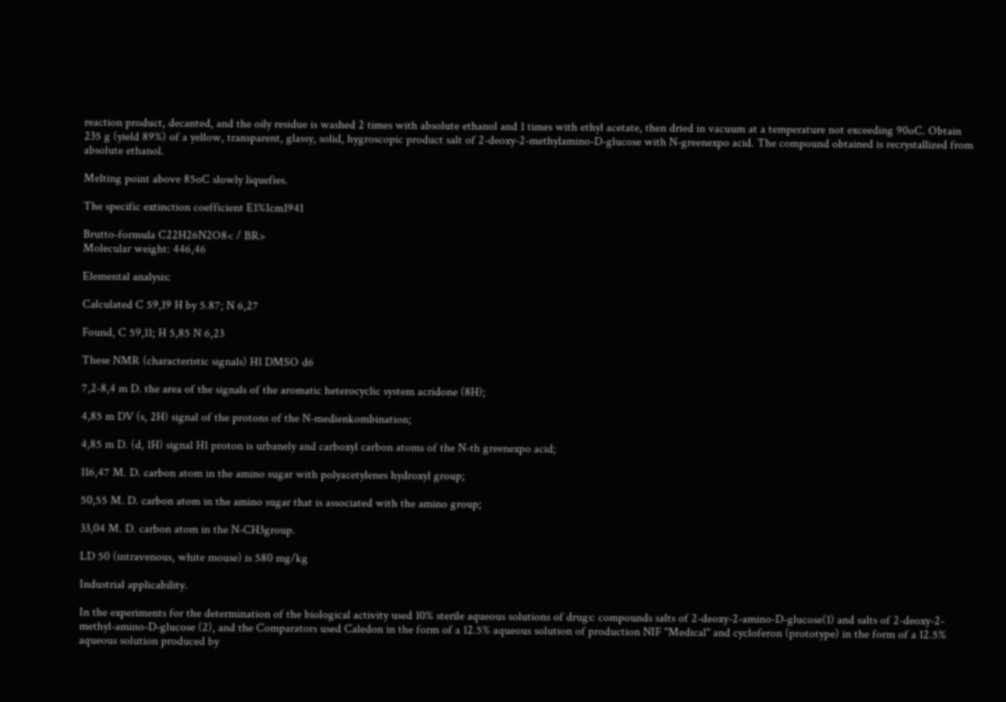reaction product, decanted, and the oily residue is washed 2 times with absolute ethanol and 1 times with ethyl acetate, then dried in vacuum at a temperature not exceeding 90oC. Obtain 235 g (yield 89%) of a yellow, transparent, glassy, solid, hygroscopic product salt of 2-deoxy-2-methylamino-D-glucose with N-greenexpo acid. The compound obtained is recrystallized from absolute ethanol.

Melting point above 85oC slowly liquefies.

The specific extinction coefficient E1%1cm1941

Brutto-formula C22H26N2O8< / BR>
Molecular weight: 446,46

Elemental analysis:

Calculated C 59,19 H by 5.87; N 6,27

Found, C 59,11; H 5,85 N 6,23

These NMR (characteristic signals) H1 DMSO d6

7,2-8,4 m D. the area of the signals of the aromatic heterocyclic system acridone (8H);

4,85 m DV (s, 2H) signal of the protons of the N-medienkombination;

4,85 m D. (d, 1H) signal H1 proton is urbanely and carboxyl carbon atoms of the N-th greenexpo acid;

116,47 M. D. carbon atom in the amino sugar with polyacetylenes hydroxyl group;

50,55 M. D. carbon atom in the amino sugar that is associated with the amino group;

33,04 M. D. carbon atom in the N-CH3group.

LD 50 (intravenous, white mouse) is 580 mg/kg

Industrial applicability.

In the experiments for the determination of the biological activity used 10% sterile aqueous solutions of drugs: compounds salts of 2-deoxy-2-amino-D-glucose(1) and salts of 2-deoxy-2-methyl-amino-D-glucose (2), and the Comparators used Caledon in the form of a 12.5% aqueous solution of production NIF "Medical" and cycloferon (prototype) in the form of a 12.5% aqueous solution produced by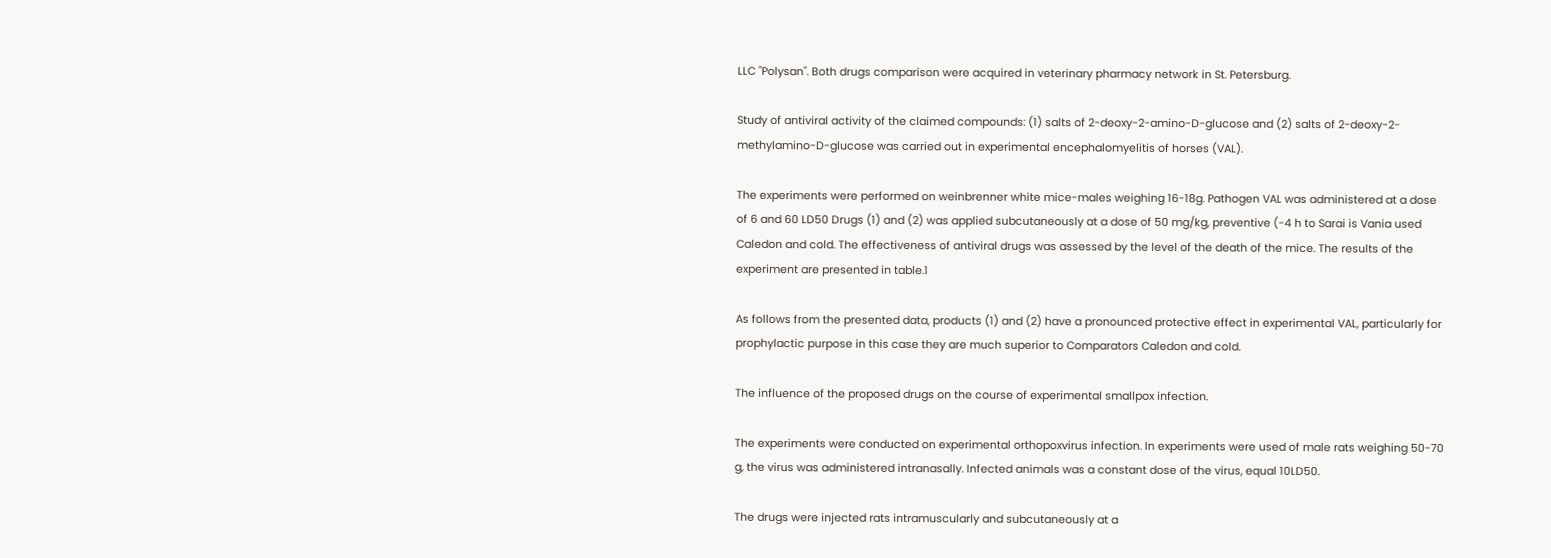LLC "Polysan". Both drugs comparison were acquired in veterinary pharmacy network in St. Petersburg.

Study of antiviral activity of the claimed compounds: (1) salts of 2-deoxy-2-amino-D-glucose and (2) salts of 2-deoxy-2-methylamino-D-glucose was carried out in experimental encephalomyelitis of horses (VAL).

The experiments were performed on weinbrenner white mice-males weighing 16-18g. Pathogen VAL was administered at a dose of 6 and 60 LD50 Drugs (1) and (2) was applied subcutaneously at a dose of 50 mg/kg, preventive (-4 h to Sarai is Vania used Caledon and cold. The effectiveness of antiviral drugs was assessed by the level of the death of the mice. The results of the experiment are presented in table.1

As follows from the presented data, products (1) and (2) have a pronounced protective effect in experimental VAL, particularly for prophylactic purpose in this case they are much superior to Comparators Caledon and cold.

The influence of the proposed drugs on the course of experimental smallpox infection.

The experiments were conducted on experimental orthopoxvirus infection. In experiments were used of male rats weighing 50-70 g, the virus was administered intranasally. Infected animals was a constant dose of the virus, equal 10LD50.

The drugs were injected rats intramuscularly and subcutaneously at a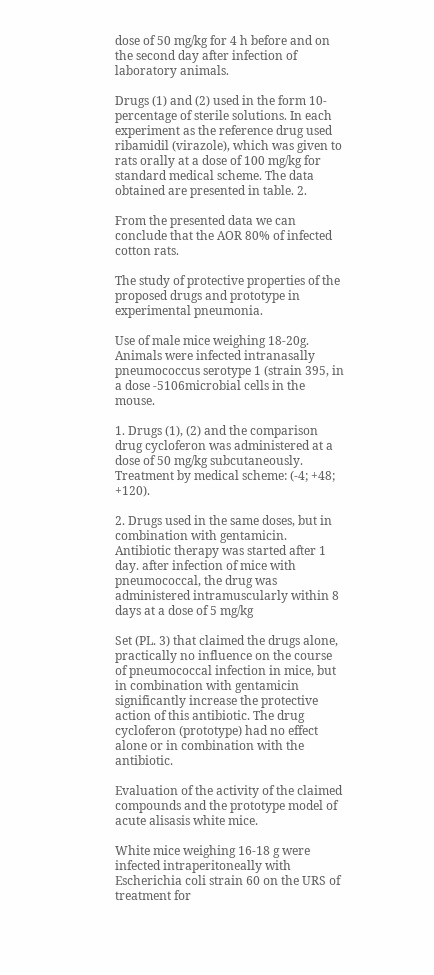dose of 50 mg/kg for 4 h before and on the second day after infection of laboratory animals.

Drugs (1) and (2) used in the form 10-percentage of sterile solutions. In each experiment as the reference drug used ribamidil (virazole), which was given to rats orally at a dose of 100 mg/kg for standard medical scheme. The data obtained are presented in table. 2.

From the presented data we can conclude that the AOR 80% of infected cotton rats.

The study of protective properties of the proposed drugs and prototype in experimental pneumonia.

Use of male mice weighing 18-20g. Animals were infected intranasally pneumococcus serotype 1 (strain 395, in a dose -5106microbial cells in the mouse.

1. Drugs (1), (2) and the comparison drug cycloferon was administered at a dose of 50 mg/kg subcutaneously. Treatment by medical scheme: (-4; +48; +120).

2. Drugs used in the same doses, but in combination with gentamicin. Antibiotic therapy was started after 1 day. after infection of mice with pneumococcal, the drug was administered intramuscularly within 8 days at a dose of 5 mg/kg

Set (PL. 3) that claimed the drugs alone, practically no influence on the course of pneumococcal infection in mice, but in combination with gentamicin significantly increase the protective action of this antibiotic. The drug cycloferon (prototype) had no effect alone or in combination with the antibiotic.

Evaluation of the activity of the claimed compounds and the prototype model of acute alisasis white mice.

White mice weighing 16-18 g were infected intraperitoneally with Escherichia coli strain 60 on the URS of treatment for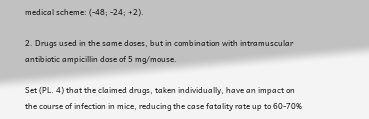medical scheme: (-48; -24; +2).

2. Drugs used in the same doses, but in combination with intramuscular antibiotic ampicillin dose of 5 mg/mouse.

Set (PL. 4) that the claimed drugs, taken individually, have an impact on the course of infection in mice, reducing the case fatality rate up to 60-70%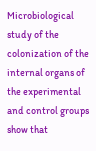Microbiological study of the colonization of the internal organs of the experimental and control groups show that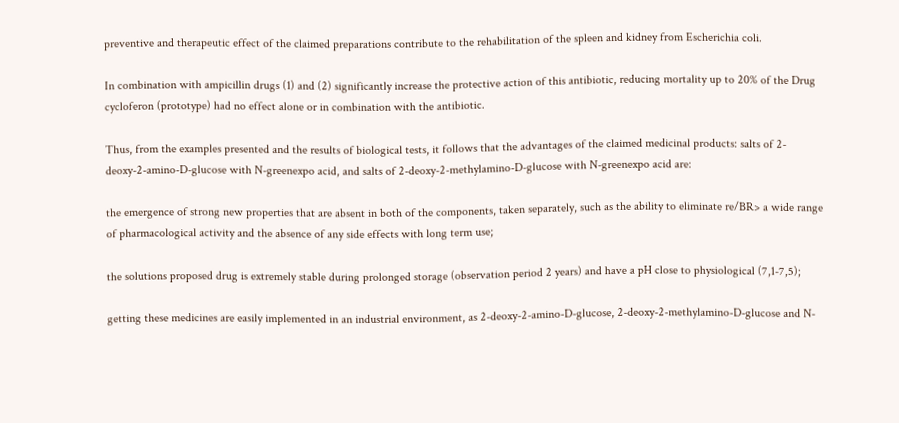preventive and therapeutic effect of the claimed preparations contribute to the rehabilitation of the spleen and kidney from Escherichia coli.

In combination with ampicillin drugs (1) and (2) significantly increase the protective action of this antibiotic, reducing mortality up to 20% of the Drug cycloferon (prototype) had no effect alone or in combination with the antibiotic.

Thus, from the examples presented and the results of biological tests, it follows that the advantages of the claimed medicinal products: salts of 2-deoxy-2-amino-D-glucose with N-greenexpo acid, and salts of 2-deoxy-2-methylamino-D-glucose with N-greenexpo acid are:

the emergence of strong new properties that are absent in both of the components, taken separately, such as the ability to eliminate re/BR> a wide range of pharmacological activity and the absence of any side effects with long term use;

the solutions proposed drug is extremely stable during prolonged storage (observation period 2 years) and have a pH close to physiological (7,1-7,5);

getting these medicines are easily implemented in an industrial environment, as 2-deoxy-2-amino-D-glucose, 2-deoxy-2-methylamino-D-glucose and N-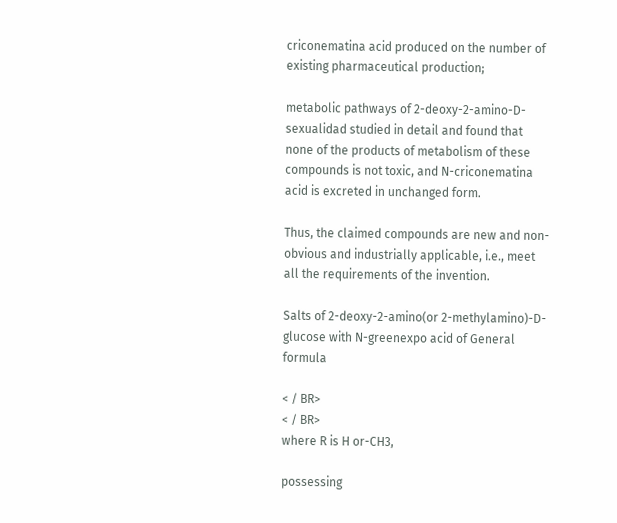criconematina acid produced on the number of existing pharmaceutical production;

metabolic pathways of 2-deoxy-2-amino-D-sexualidad studied in detail and found that none of the products of metabolism of these compounds is not toxic, and N-criconematina acid is excreted in unchanged form.

Thus, the claimed compounds are new and non-obvious and industrially applicable, i.e., meet all the requirements of the invention.

Salts of 2-deoxy-2-amino(or 2-methylamino)-D-glucose with N-greenexpo acid of General formula

< / BR>
< / BR>
where R is H or-CH3,

possessing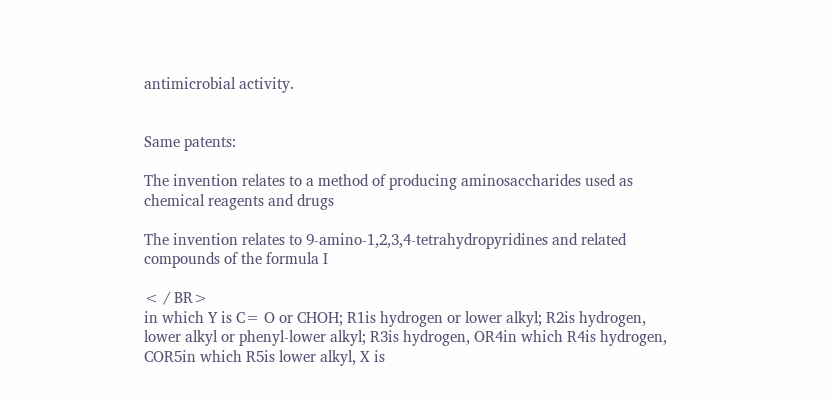antimicrobial activity.


Same patents:

The invention relates to a method of producing aminosaccharides used as chemical reagents and drugs

The invention relates to 9-amino-1,2,3,4-tetrahydropyridines and related compounds of the formula I

< / BR>
in which Y is C= O or CHOH; R1is hydrogen or lower alkyl; R2is hydrogen, lower alkyl or phenyl-lower alkyl; R3is hydrogen, OR4in which R4is hydrogen, COR5in which R5is lower alkyl, X is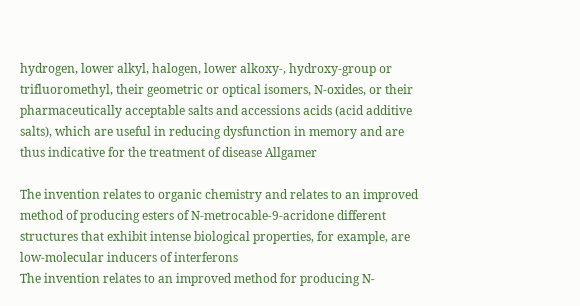hydrogen, lower alkyl, halogen, lower alkoxy-, hydroxy-group or trifluoromethyl, their geometric or optical isomers, N-oxides, or their pharmaceutically acceptable salts and accessions acids (acid additive salts), which are useful in reducing dysfunction in memory and are thus indicative for the treatment of disease Allgamer

The invention relates to organic chemistry and relates to an improved method of producing esters of N-metrocable-9-acridone different structures that exhibit intense biological properties, for example, are low-molecular inducers of interferons
The invention relates to an improved method for producing N-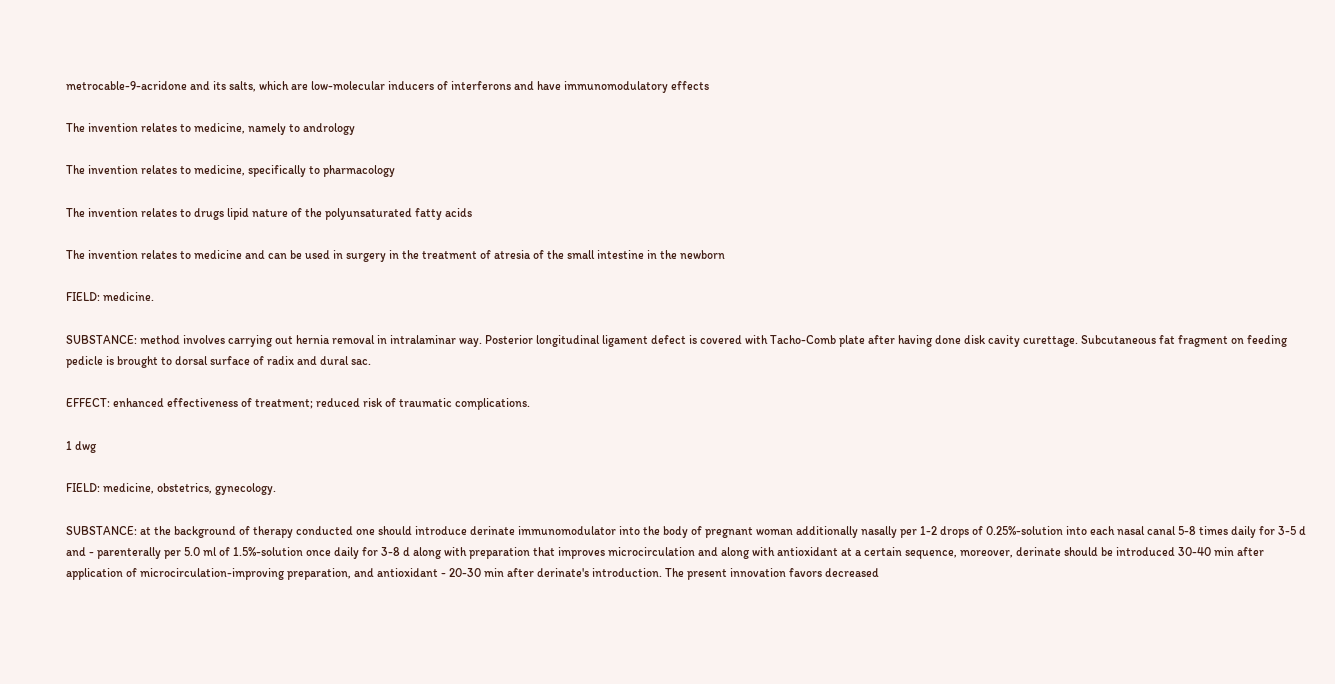metrocable-9-acridone and its salts, which are low-molecular inducers of interferons and have immunomodulatory effects

The invention relates to medicine, namely to andrology

The invention relates to medicine, specifically to pharmacology

The invention relates to drugs lipid nature of the polyunsaturated fatty acids

The invention relates to medicine and can be used in surgery in the treatment of atresia of the small intestine in the newborn

FIELD: medicine.

SUBSTANCE: method involves carrying out hernia removal in intralaminar way. Posterior longitudinal ligament defect is covered with Tacho-Comb plate after having done disk cavity curettage. Subcutaneous fat fragment on feeding pedicle is brought to dorsal surface of radix and dural sac.

EFFECT: enhanced effectiveness of treatment; reduced risk of traumatic complications.

1 dwg

FIELD: medicine, obstetrics, gynecology.

SUBSTANCE: at the background of therapy conducted one should introduce derinate immunomodulator into the body of pregnant woman additionally nasally per 1-2 drops of 0.25%-solution into each nasal canal 5-8 times daily for 3-5 d and - parenterally per 5.0 ml of 1.5%-solution once daily for 3-8 d along with preparation that improves microcirculation and along with antioxidant at a certain sequence, moreover, derinate should be introduced 30-40 min after application of microcirculation-improving preparation, and antioxidant - 20-30 min after derinate's introduction. The present innovation favors decreased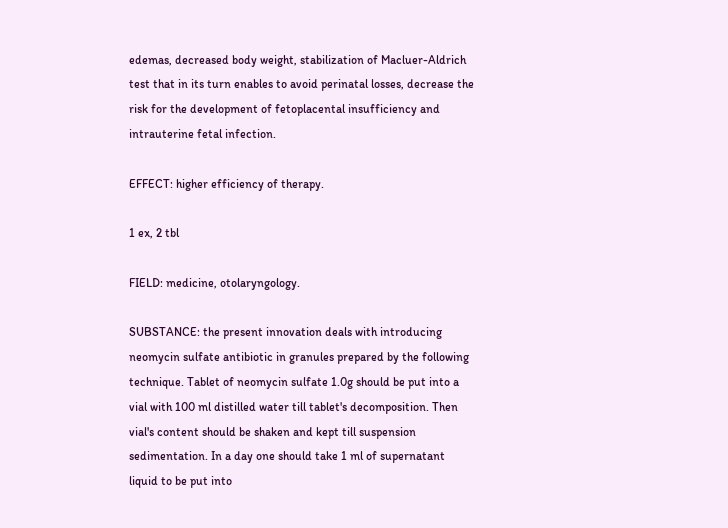edemas, decreased body weight, stabilization of Macluer-Aldrich test that in its turn enables to avoid perinatal losses, decrease the risk for the development of fetoplacental insufficiency and intrauterine fetal infection.

EFFECT: higher efficiency of therapy.

1 ex, 2 tbl

FIELD: medicine, otolaryngology.

SUBSTANCE: the present innovation deals with introducing neomycin sulfate antibiotic in granules prepared by the following technique. Tablet of neomycin sulfate 1.0g should be put into a vial with 100 ml distilled water till tablet's decomposition. Then vial's content should be shaken and kept till suspension sedimentation. In a day one should take 1 ml of supernatant liquid to be put into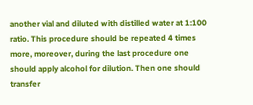another vial and diluted with distilled water at 1:100 ratio. This procedure should be repeated 4 times more, moreover, during the last procedure one should apply alcohol for dilution. Then one should transfer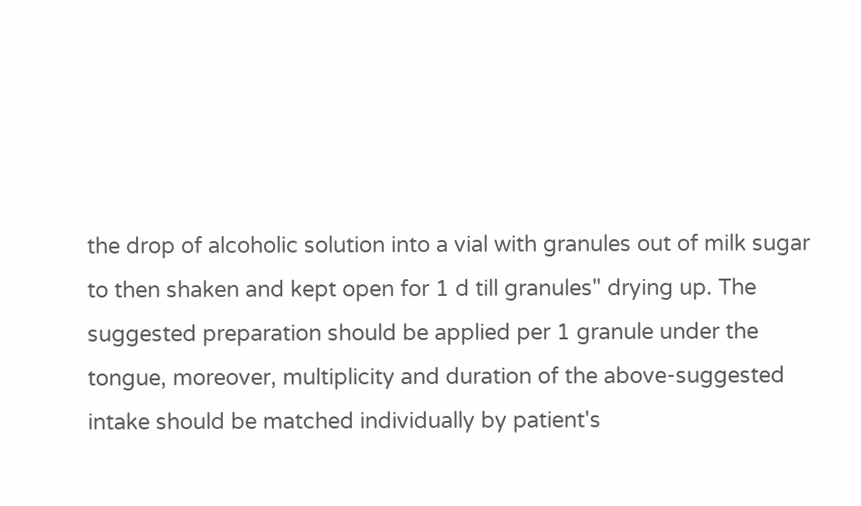the drop of alcoholic solution into a vial with granules out of milk sugar to then shaken and kept open for 1 d till granules" drying up. The suggested preparation should be applied per 1 granule under the tongue, moreover, multiplicity and duration of the above-suggested intake should be matched individually by patient's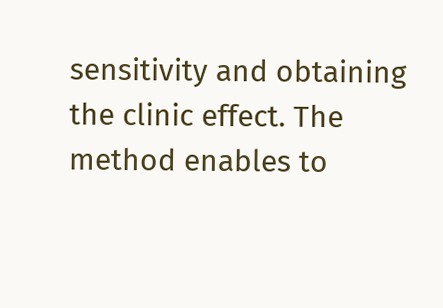sensitivity and obtaining the clinic effect. The method enables to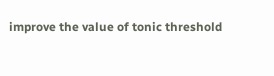improve the value of tonic threshold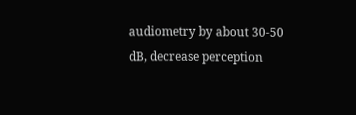audiometry by about 30-50 dB, decrease perception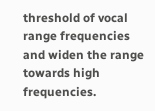threshold of vocal range frequencies and widen the range towards high frequencies.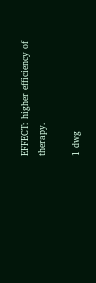EFFECT: higher efficiency of therapy.

1 dwg